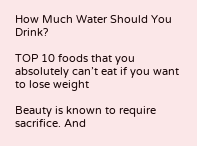How Much Water Should You Drink?

TOP 10 foods that you absolutely can’t eat if you want to lose weight

Beauty is known to require sacrifice. And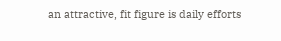an attractive, fit figure is daily efforts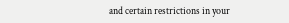and certain restrictions in your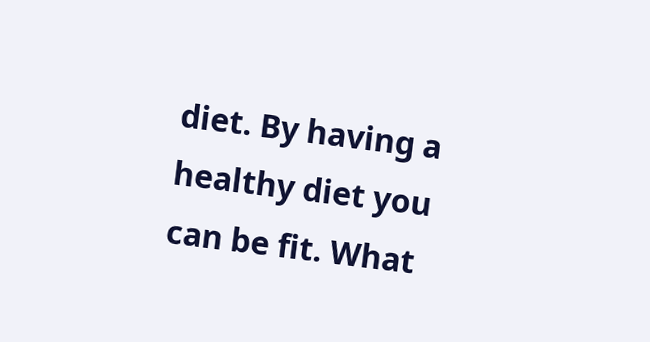diet. By having a healthy diet you can be fit. What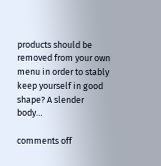products should be removed from your own menu in order to stably keep yourself in good shape? A slender body…

comments off